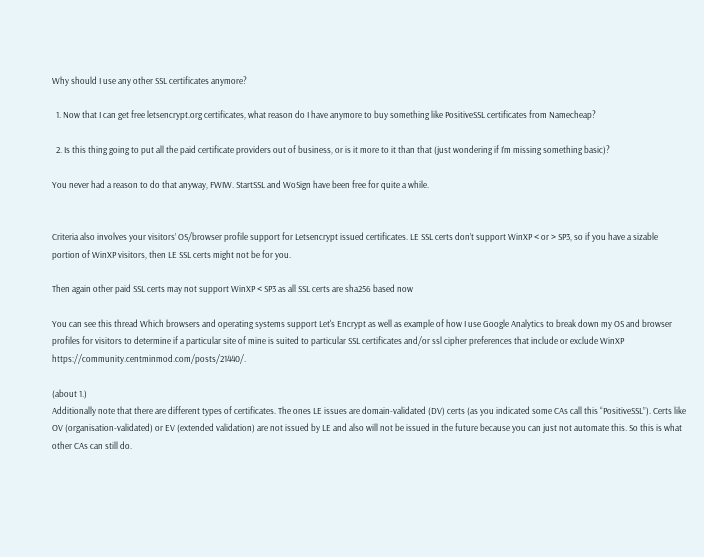Why should I use any other SSL certificates anymore?

  1. Now that I can get free letsencrypt.org certificates, what reason do I have anymore to buy something like PositiveSSL certificates from Namecheap?

  2. Is this thing going to put all the paid certificate providers out of business, or is it more to it than that (just wondering if I’m missing something basic)?

You never had a reason to do that anyway, FWIW. StartSSL and WoSign have been free for quite a while.


Criteria also involves your visitors’ OS/browser profile support for Letsencrypt issued certificates. LE SSL certs don’t support WinXP < or > SP3, so if you have a sizable portion of WinXP visitors, then LE SSL certs might not be for you.

Then again other paid SSL certs may not support WinXP < SP3 as all SSL certs are sha256 based now

You can see this thread Which browsers and operating systems support Let's Encrypt as well as example of how I use Google Analytics to break down my OS and browser profiles for visitors to determine if a particular site of mine is suited to particular SSL certificates and/or ssl cipher preferences that include or exclude WinXP https://community.centminmod.com/posts/21440/.

(about 1.)
Additionally note that there are different types of certificates. The ones LE issues are domain-validated (DV) certs (as you indicated some CAs call this “PositiveSSL”). Certs like OV (organisation-validated) or EV (extended validation) are not issued by LE and also will not be issued in the future because you can just not automate this. So this is what other CAs can still do.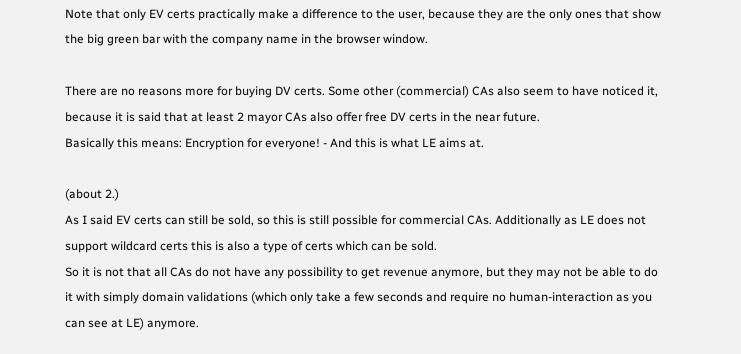Note that only EV certs practically make a difference to the user, because they are the only ones that show the big green bar with the company name in the browser window.

There are no reasons more for buying DV certs. Some other (commercial) CAs also seem to have noticed it, because it is said that at least 2 mayor CAs also offer free DV certs in the near future.
Basically this means: Encryption for everyone! - And this is what LE aims at.

(about 2.)
As I said EV certs can still be sold, so this is still possible for commercial CAs. Additionally as LE does not support wildcard certs this is also a type of certs which can be sold.
So it is not that all CAs do not have any possibility to get revenue anymore, but they may not be able to do it with simply domain validations (which only take a few seconds and require no human-interaction as you can see at LE) anymore.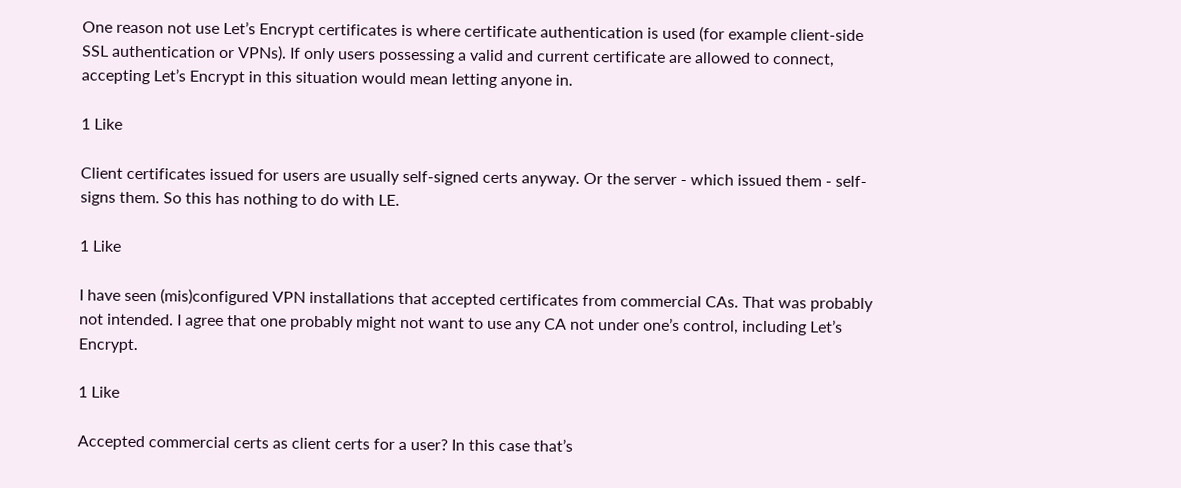One reason not use Let’s Encrypt certificates is where certificate authentication is used (for example client-side SSL authentication or VPNs). If only users possessing a valid and current certificate are allowed to connect, accepting Let’s Encrypt in this situation would mean letting anyone in.

1 Like

Client certificates issued for users are usually self-signed certs anyway. Or the server - which issued them - self-signs them. So this has nothing to do with LE.

1 Like

I have seen (mis)configured VPN installations that accepted certificates from commercial CAs. That was probably not intended. I agree that one probably might not want to use any CA not under one’s control, including Let’s Encrypt.

1 Like

Accepted commercial certs as client certs for a user? In this case that’s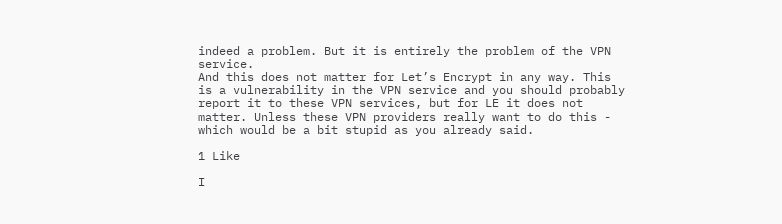indeed a problem. But it is entirely the problem of the VPN service.
And this does not matter for Let’s Encrypt in any way. This is a vulnerability in the VPN service and you should probably report it to these VPN services, but for LE it does not matter. Unless these VPN providers really want to do this - which would be a bit stupid as you already said.

1 Like

I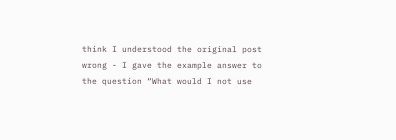think I understood the original post wrong - I gave the example answer to the question “What would I not use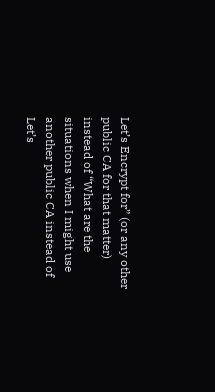Let’s Encrypt for” (or any other public CA for that matter) instead of “What are the situations when I might use another public CA instead of Let’s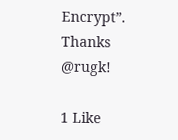Encrypt”. Thanks @rugk!

1 Like